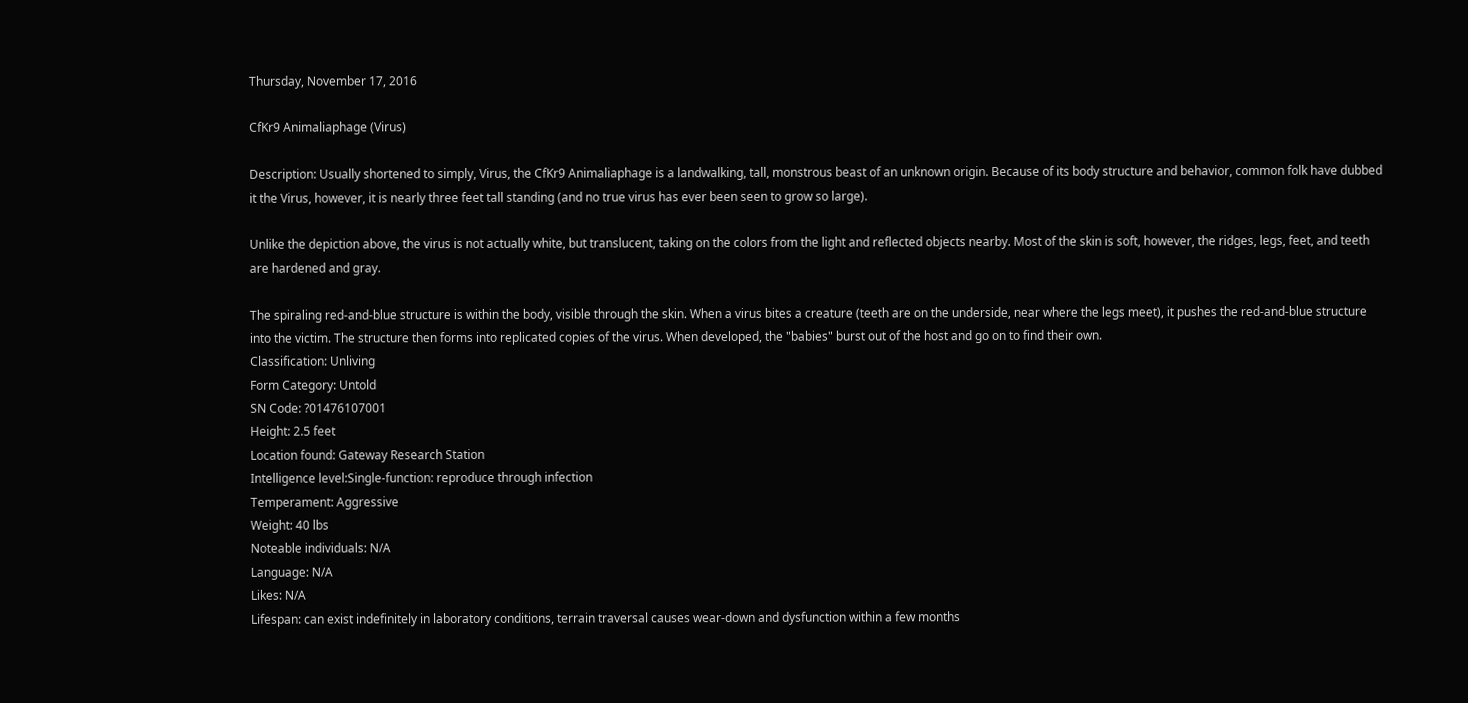Thursday, November 17, 2016

CfKr9 Animaliaphage (Virus)

Description: Usually shortened to simply, Virus, the CfKr9 Animaliaphage is a landwalking, tall, monstrous beast of an unknown origin. Because of its body structure and behavior, common folk have dubbed it the Virus, however, it is nearly three feet tall standing (and no true virus has ever been seen to grow so large).

Unlike the depiction above, the virus is not actually white, but translucent, taking on the colors from the light and reflected objects nearby. Most of the skin is soft, however, the ridges, legs, feet, and teeth are hardened and gray.

The spiraling red-and-blue structure is within the body, visible through the skin. When a virus bites a creature (teeth are on the underside, near where the legs meet), it pushes the red-and-blue structure into the victim. The structure then forms into replicated copies of the virus. When developed, the "babies" burst out of the host and go on to find their own.
Classification: Unliving
Form Category: Untold
SN Code: ?01476107001
Height: 2.5 feet
Location found: Gateway Research Station
Intelligence level:Single-function: reproduce through infection
Temperament: Aggressive
Weight: 40 lbs
Noteable individuals: N/A
Language: N/A
Likes: N/A
Lifespan: can exist indefinitely in laboratory conditions, terrain traversal causes wear-down and dysfunction within a few months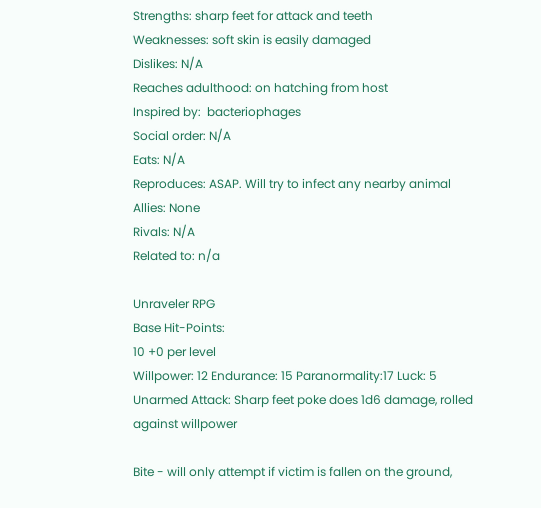Strengths: sharp feet for attack and teeth
Weaknesses: soft skin is easily damaged
Dislikes: N/A
Reaches adulthood: on hatching from host
Inspired by:  bacteriophages
Social order: N/A
Eats: N/A
Reproduces: ASAP. Will try to infect any nearby animal
Allies: None
Rivals: N/A
Related to: n/a

Unraveler RPG
Base Hit-Points:
10 +0 per level
Willpower: 12 Endurance: 15 Paranormality:17 Luck: 5
Unarmed Attack: Sharp feet poke does 1d6 damage, rolled against willpower

Bite - will only attempt if victim is fallen on the ground,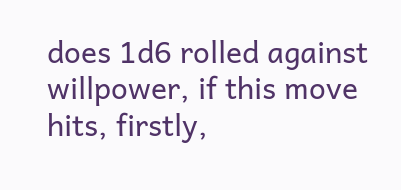does 1d6 rolled against willpower, if this move hits, firstly,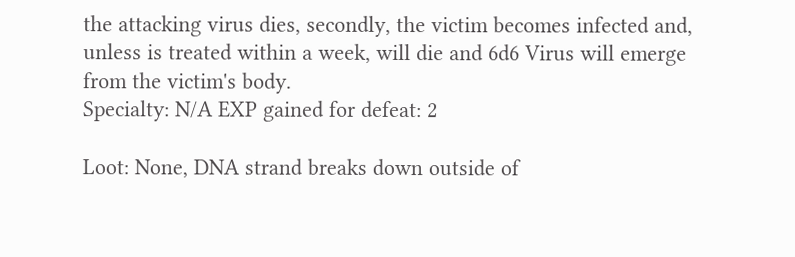the attacking virus dies, secondly, the victim becomes infected and, unless is treated within a week, will die and 6d6 Virus will emerge from the victim's body.
Specialty: N/A EXP gained for defeat: 2

Loot: None, DNA strand breaks down outside of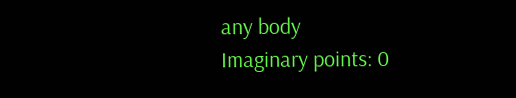any body
Imaginary points: 0